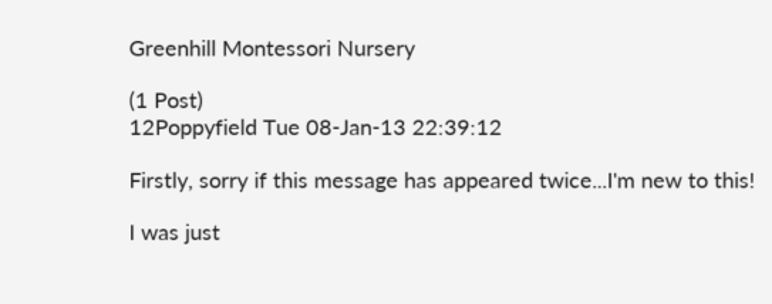Greenhill Montessori Nursery

(1 Post)
12Poppyfield Tue 08-Jan-13 22:39:12

Firstly, sorry if this message has appeared twice...I'm new to this!

I was just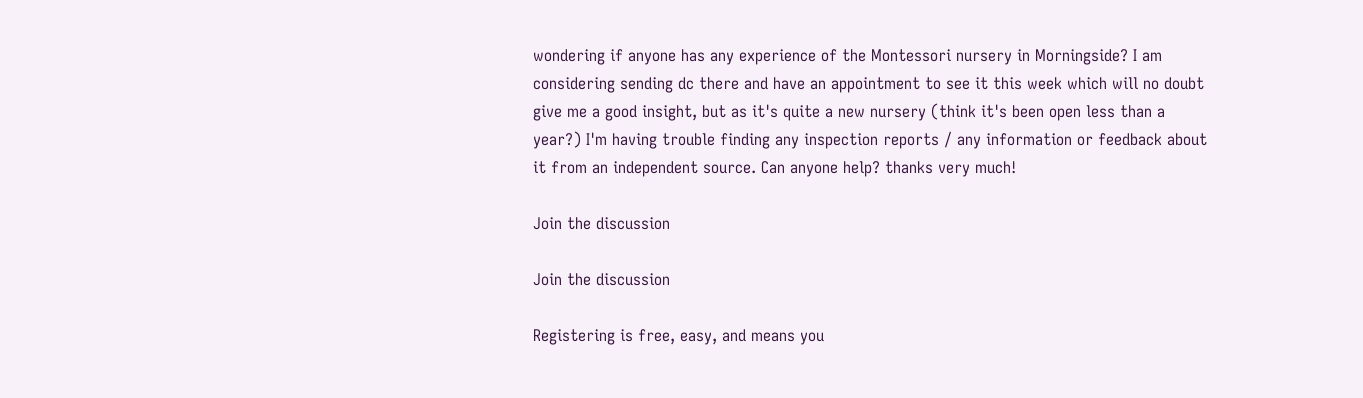wondering if anyone has any experience of the Montessori nursery in Morningside? I am considering sending dc there and have an appointment to see it this week which will no doubt give me a good insight, but as it's quite a new nursery (think it's been open less than a year?) I'm having trouble finding any inspection reports / any information or feedback about it from an independent source. Can anyone help? thanks very much!

Join the discussion

Join the discussion

Registering is free, easy, and means you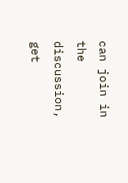can join in the discussion, get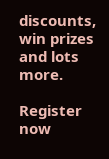discounts, win prizes and lots more.

Register now